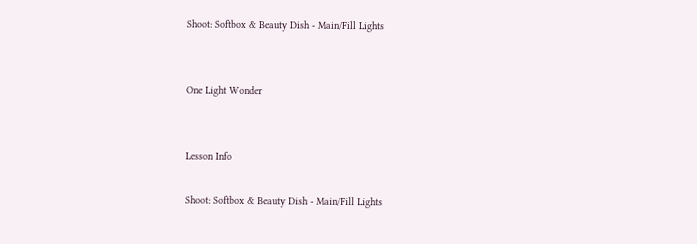Shoot: Softbox & Beauty Dish - Main/Fill Lights


One Light Wonder


Lesson Info

Shoot: Softbox & Beauty Dish - Main/Fill Lights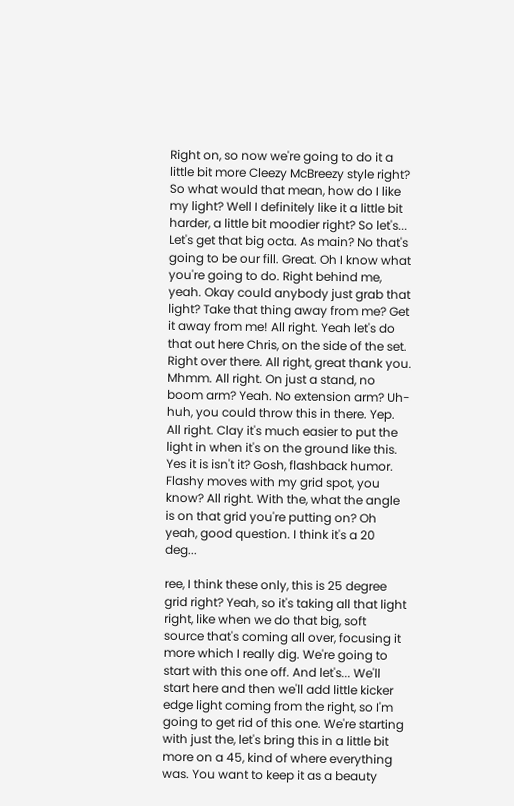Right on, so now we're going to do it a little bit more Cleezy McBreezy style right? So what would that mean, how do I like my light? Well I definitely like it a little bit harder, a little bit moodier right? So let's... Let's get that big octa. As main? No that's going to be our fill. Great. Oh I know what you're going to do. Right behind me, yeah. Okay could anybody just grab that light? Take that thing away from me? Get it away from me! All right. Yeah let's do that out here Chris, on the side of the set. Right over there. All right, great thank you. Mhmm. All right. On just a stand, no boom arm? Yeah. No extension arm? Uh-huh, you could throw this in there. Yep. All right. Clay it's much easier to put the light in when it's on the ground like this. Yes it is isn't it? Gosh, flashback humor. Flashy moves with my grid spot, you know? All right. With the, what the angle is on that grid you're putting on? Oh yeah, good question. I think it's a 20 deg...

ree, I think these only, this is 25 degree grid right? Yeah, so it's taking all that light right, like when we do that big, soft source that's coming all over, focusing it more which I really dig. We're going to start with this one off. And let's... We'll start here and then we'll add little kicker edge light coming from the right, so I'm going to get rid of this one. We're starting with just the, let's bring this in a little bit more on a 45, kind of where everything was. You want to keep it as a beauty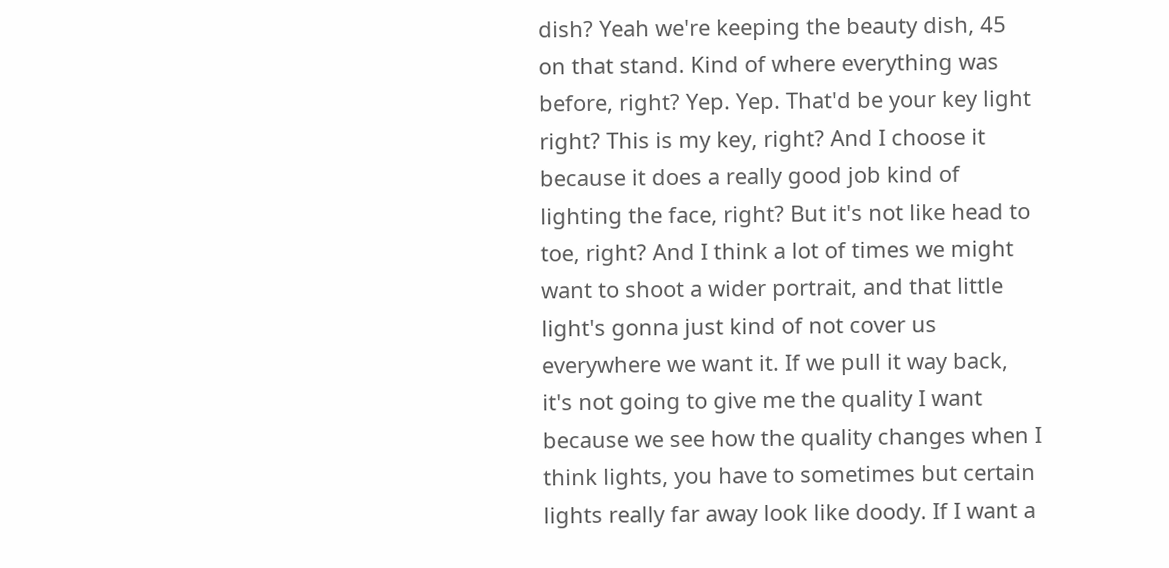dish? Yeah we're keeping the beauty dish, 45 on that stand. Kind of where everything was before, right? Yep. Yep. That'd be your key light right? This is my key, right? And I choose it because it does a really good job kind of lighting the face, right? But it's not like head to toe, right? And I think a lot of times we might want to shoot a wider portrait, and that little light's gonna just kind of not cover us everywhere we want it. If we pull it way back, it's not going to give me the quality I want because we see how the quality changes when I think lights, you have to sometimes but certain lights really far away look like doody. If I want a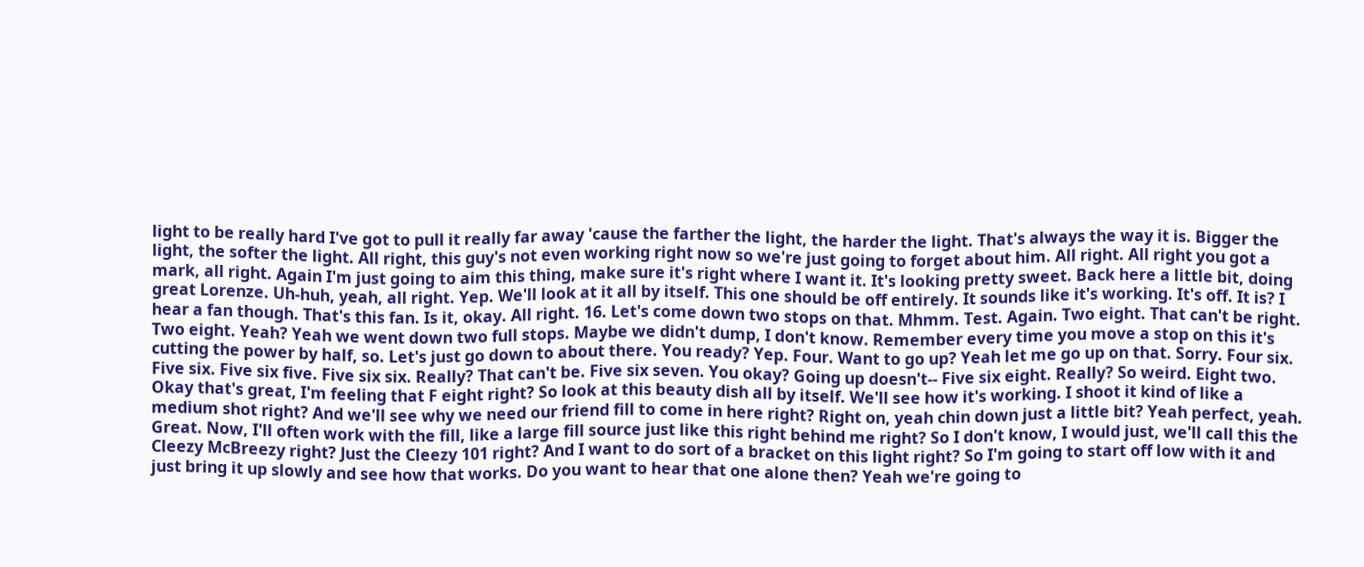light to be really hard I've got to pull it really far away 'cause the farther the light, the harder the light. That's always the way it is. Bigger the light, the softer the light. All right, this guy's not even working right now so we're just going to forget about him. All right. All right you got a mark, all right. Again I'm just going to aim this thing, make sure it's right where I want it. It's looking pretty sweet. Back here a little bit, doing great Lorenze. Uh-huh, yeah, all right. Yep. We'll look at it all by itself. This one should be off entirely. It sounds like it's working. It's off. It is? I hear a fan though. That's this fan. Is it, okay. All right. 16. Let's come down two stops on that. Mhmm. Test. Again. Two eight. That can't be right. Two eight. Yeah? Yeah we went down two full stops. Maybe we didn't dump, I don't know. Remember every time you move a stop on this it's cutting the power by half, so. Let's just go down to about there. You ready? Yep. Four. Want to go up? Yeah let me go up on that. Sorry. Four six. Five six. Five six five. Five six six. Really? That can't be. Five six seven. You okay? Going up doesn't-- Five six eight. Really? So weird. Eight two. Okay that's great, I'm feeling that F eight right? So look at this beauty dish all by itself. We'll see how it's working. I shoot it kind of like a medium shot right? And we'll see why we need our friend fill to come in here right? Right on, yeah chin down just a little bit? Yeah perfect, yeah. Great. Now, I'll often work with the fill, like a large fill source just like this right behind me right? So I don't know, I would just, we'll call this the Cleezy McBreezy right? Just the Cleezy 101 right? And I want to do sort of a bracket on this light right? So I'm going to start off low with it and just bring it up slowly and see how that works. Do you want to hear that one alone then? Yeah we're going to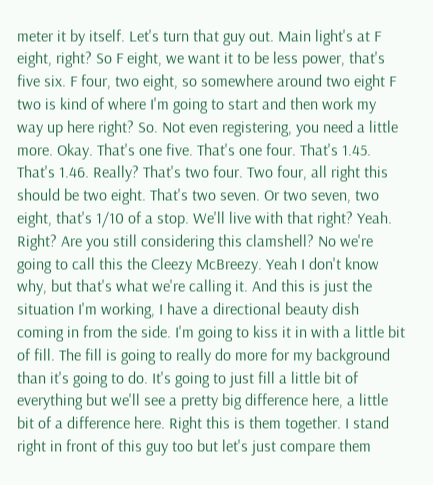meter it by itself. Let's turn that guy out. Main light's at F eight, right? So F eight, we want it to be less power, that's five six. F four, two eight, so somewhere around two eight F two is kind of where I'm going to start and then work my way up here right? So. Not even registering, you need a little more. Okay. That's one five. That's one four. That's 1.45. That's 1.46. Really? That's two four. Two four, all right this should be two eight. That's two seven. Or two seven, two eight, that's 1/10 of a stop. We'll live with that right? Yeah. Right? Are you still considering this clamshell? No we're going to call this the Cleezy McBreezy. Yeah I don't know why, but that's what we're calling it. And this is just the situation I'm working, I have a directional beauty dish coming in from the side. I'm going to kiss it in with a little bit of fill. The fill is going to really do more for my background than it's going to do. It's going to just fill a little bit of everything but we'll see a pretty big difference here, a little bit of a difference here. Right this is them together. I stand right in front of this guy too but let's just compare them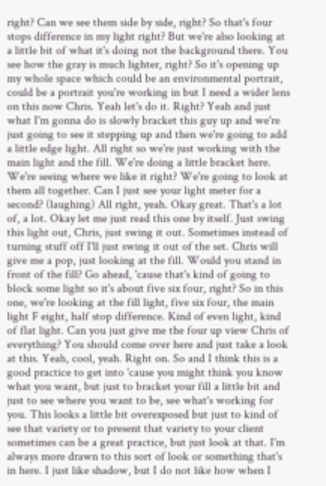right? Can we see them side by side, right? So that's four stops difference in my light right? But we're also looking at a little bit of what it's doing not the background there. You see how the gray is much lighter, right? So it's opening up my whole space which could be an environmental portrait, could be a portrait you're working in but I need a wider lens on this now Chris. Yeah let's do it. Right? Yeah and just what I'm gonna do is slowly bracket this guy up and we're just going to see it stepping up and then we're going to add a little edge light. All right so we're just working with the main light and the fill. We're doing a little bracket here. We're seeing where we like it right? We're going to look at them all together. Can I just see your light meter for a second? (laughing) All right, yeah. Okay great. That's a lot of, a lot. Okay let me just read this one by itself. Just swing this light out, Chris, just swing it out. Sometimes instead of turning stuff off I'll just swing it out of the set. Chris will give me a pop, just looking at the fill. Would you stand in front of the fill? Go ahead, 'cause that's kind of going to block some light so it's about five six four, right? So in this one, we're looking at the fill light, five six four, the main light F eight, half stop difference. Kind of even light, kind of flat light. Can you just give me the four up view Chris of everything? You should come over here and just take a look at this. Yeah, cool, yeah. Right on. So and I think this is a good practice to get into 'cause you might think you know what you want, but just to bracket your fill a little bit and just to see where you want to be, see what's working for you. This looks a little bit overexposed but just to kind of see that variety or to present that variety to your client sometimes can be a great practice, but just look at that. I'm always more drawn to this sort of look or something that's in here. I just like shadow, but I do not like how when I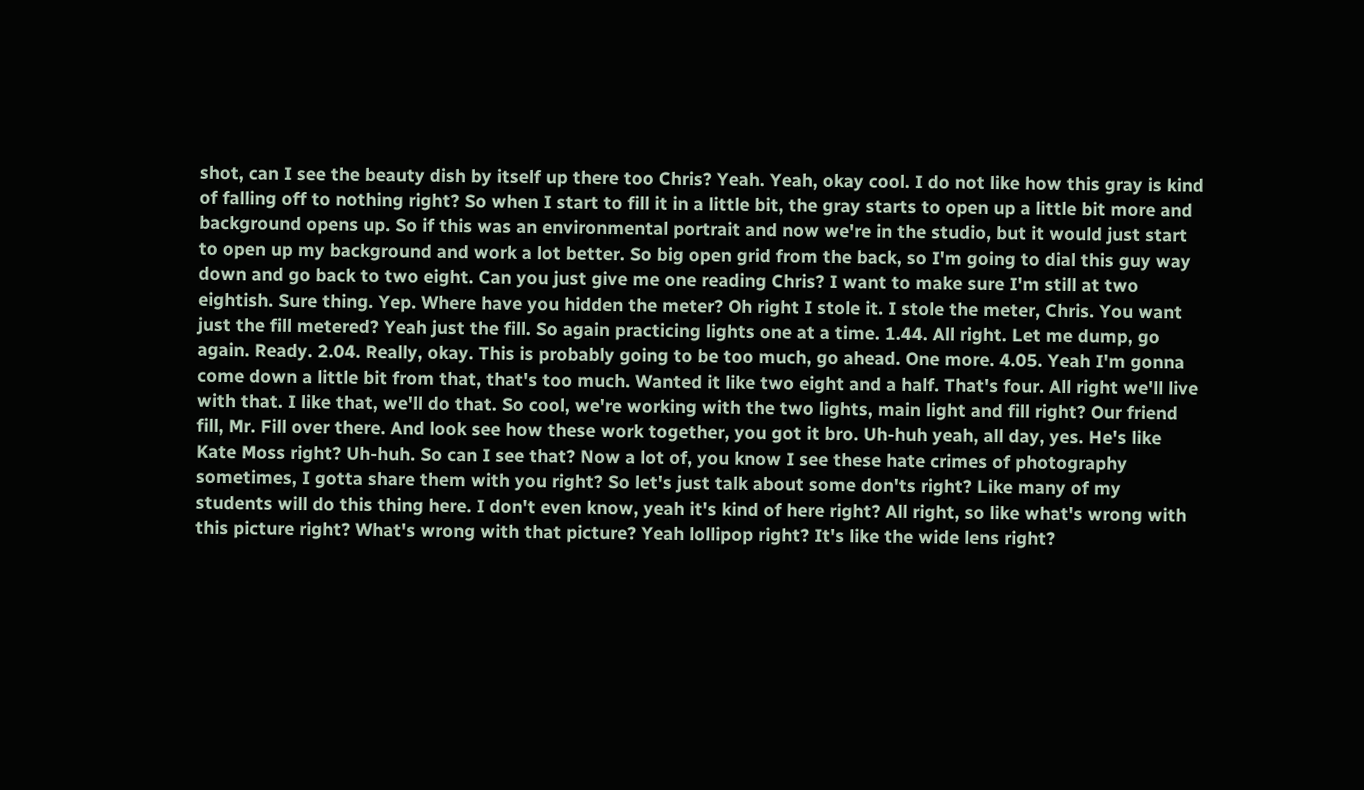shot, can I see the beauty dish by itself up there too Chris? Yeah. Yeah, okay cool. I do not like how this gray is kind of falling off to nothing right? So when I start to fill it in a little bit, the gray starts to open up a little bit more and background opens up. So if this was an environmental portrait and now we're in the studio, but it would just start to open up my background and work a lot better. So big open grid from the back, so I'm going to dial this guy way down and go back to two eight. Can you just give me one reading Chris? I want to make sure I'm still at two eightish. Sure thing. Yep. Where have you hidden the meter? Oh right I stole it. I stole the meter, Chris. You want just the fill metered? Yeah just the fill. So again practicing lights one at a time. 1.44. All right. Let me dump, go again. Ready. 2.04. Really, okay. This is probably going to be too much, go ahead. One more. 4.05. Yeah I'm gonna come down a little bit from that, that's too much. Wanted it like two eight and a half. That's four. All right we'll live with that. I like that, we'll do that. So cool, we're working with the two lights, main light and fill right? Our friend fill, Mr. Fill over there. And look see how these work together, you got it bro. Uh-huh yeah, all day, yes. He's like Kate Moss right? Uh-huh. So can I see that? Now a lot of, you know I see these hate crimes of photography sometimes, I gotta share them with you right? So let's just talk about some don'ts right? Like many of my students will do this thing here. I don't even know, yeah it's kind of here right? All right, so like what's wrong with this picture right? What's wrong with that picture? Yeah lollipop right? It's like the wide lens right?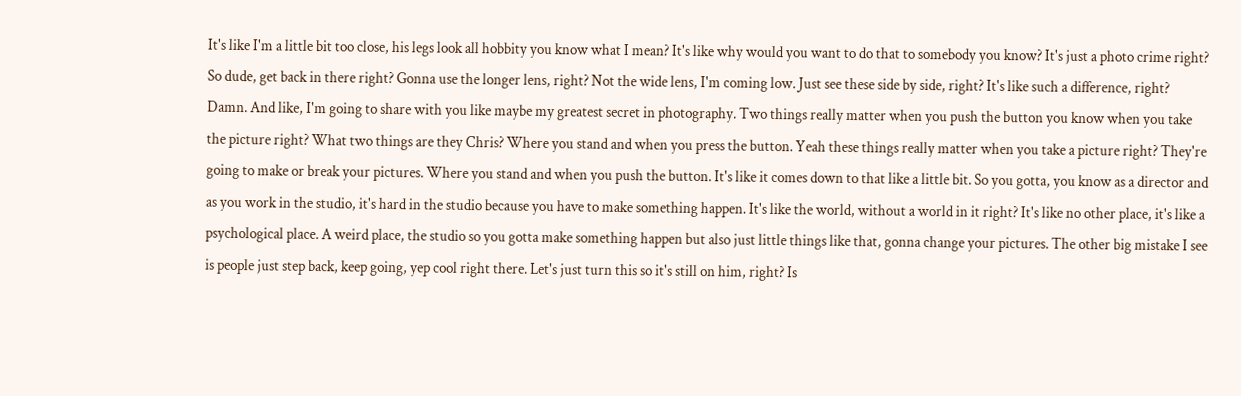It's like I'm a little bit too close, his legs look all hobbity you know what I mean? It's like why would you want to do that to somebody you know? It's just a photo crime right? So dude, get back in there right? Gonna use the longer lens, right? Not the wide lens, I'm coming low. Just see these side by side, right? It's like such a difference, right? Damn. And like, I'm going to share with you like maybe my greatest secret in photography. Two things really matter when you push the button you know when you take the picture right? What two things are they Chris? Where you stand and when you press the button. Yeah these things really matter when you take a picture right? They're going to make or break your pictures. Where you stand and when you push the button. It's like it comes down to that like a little bit. So you gotta, you know as a director and as you work in the studio, it's hard in the studio because you have to make something happen. It's like the world, without a world in it right? It's like no other place, it's like a psychological place. A weird place, the studio so you gotta make something happen but also just little things like that, gonna change your pictures. The other big mistake I see is people just step back, keep going, yep cool right there. Let's just turn this so it's still on him, right? Is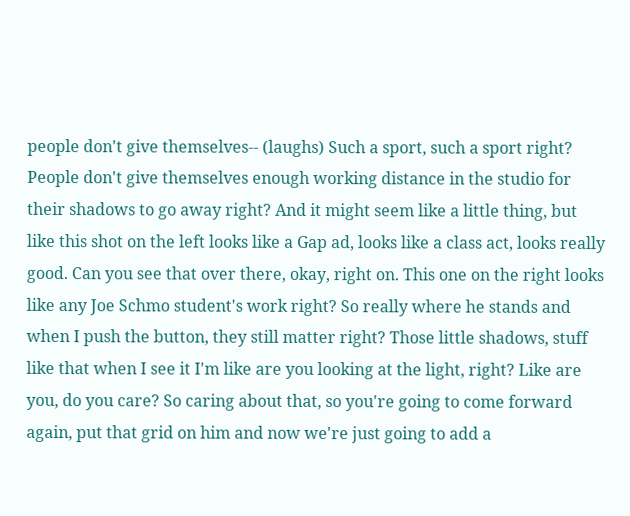people don't give themselves-- (laughs) Such a sport, such a sport right? People don't give themselves enough working distance in the studio for their shadows to go away right? And it might seem like a little thing, but like this shot on the left looks like a Gap ad, looks like a class act, looks really good. Can you see that over there, okay, right on. This one on the right looks like any Joe Schmo student's work right? So really where he stands and when I push the button, they still matter right? Those little shadows, stuff like that when I see it I'm like are you looking at the light, right? Like are you, do you care? So caring about that, so you're going to come forward again, put that grid on him and now we're just going to add a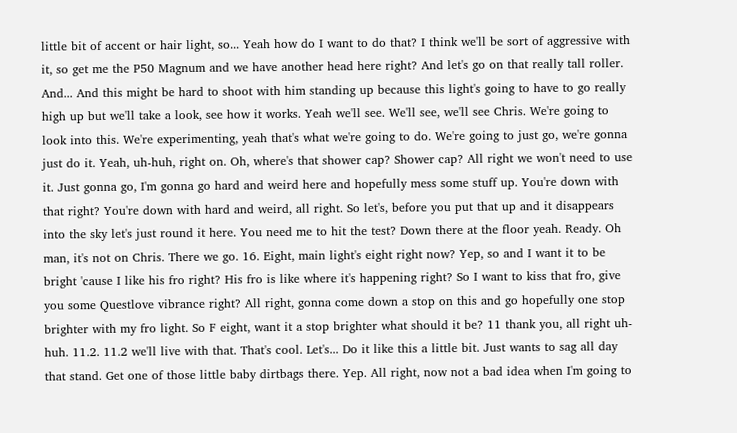little bit of accent or hair light, so... Yeah how do I want to do that? I think we'll be sort of aggressive with it, so get me the P50 Magnum and we have another head here right? And let's go on that really tall roller. And... And this might be hard to shoot with him standing up because this light's going to have to go really high up but we'll take a look, see how it works. Yeah we'll see. We'll see, we'll see Chris. We're going to look into this. We're experimenting, yeah that's what we're going to do. We're going to just go, we're gonna just do it. Yeah, uh-huh, right on. Oh, where's that shower cap? Shower cap? All right we won't need to use it. Just gonna go, I'm gonna go hard and weird here and hopefully mess some stuff up. You're down with that right? You're down with hard and weird, all right. So let's, before you put that up and it disappears into the sky let's just round it here. You need me to hit the test? Down there at the floor yeah. Ready. Oh man, it's not on Chris. There we go. 16. Eight, main light's eight right now? Yep, so and I want it to be bright 'cause I like his fro right? His fro is like where it's happening right? So I want to kiss that fro, give you some Questlove vibrance right? All right, gonna come down a stop on this and go hopefully one stop brighter with my fro light. So F eight, want it a stop brighter what should it be? 11 thank you, all right uh-huh. 11.2. 11.2 we'll live with that. That's cool. Let's... Do it like this a little bit. Just wants to sag all day that stand. Get one of those little baby dirtbags there. Yep. All right, now not a bad idea when I'm going to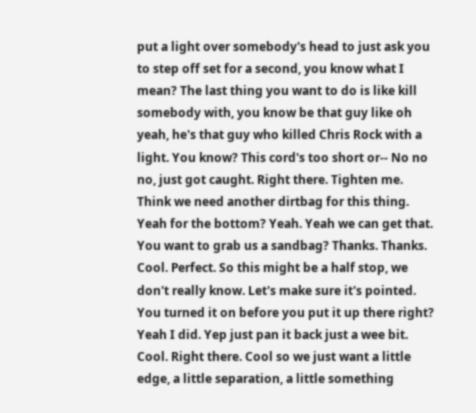put a light over somebody's head to just ask you to step off set for a second, you know what I mean? The last thing you want to do is like kill somebody with, you know be that guy like oh yeah, he's that guy who killed Chris Rock with a light. You know? This cord's too short or-- No no no, just got caught. Right there. Tighten me. Think we need another dirtbag for this thing. Yeah for the bottom? Yeah. Yeah we can get that. You want to grab us a sandbag? Thanks. Thanks. Cool. Perfect. So this might be a half stop, we don't really know. Let's make sure it's pointed. You turned it on before you put it up there right? Yeah I did. Yep just pan it back just a wee bit. Cool. Right there. Cool so we just want a little edge, a little separation, a little something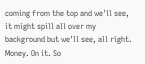coming from the top and we'll see, it might spill all over my background but we'll see, all right. Money. On it. So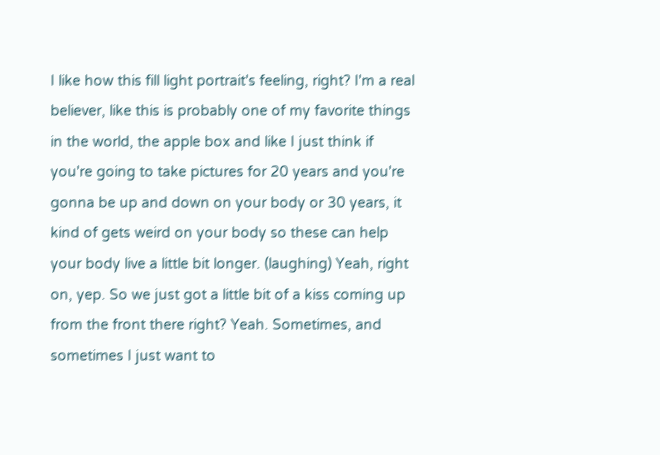I like how this fill light portrait's feeling, right? I'm a real believer, like this is probably one of my favorite things in the world, the apple box and like I just think if you're going to take pictures for 20 years and you're gonna be up and down on your body or 30 years, it kind of gets weird on your body so these can help your body live a little bit longer. (laughing) Yeah, right on, yep. So we just got a little bit of a kiss coming up from the front there right? Yeah. Sometimes, and sometimes I just want to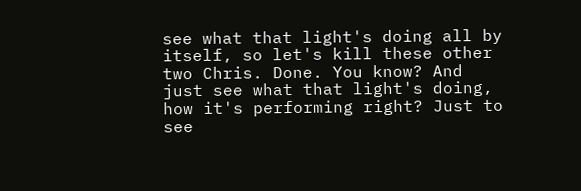see what that light's doing all by itself, so let's kill these other two Chris. Done. You know? And just see what that light's doing, how it's performing right? Just to see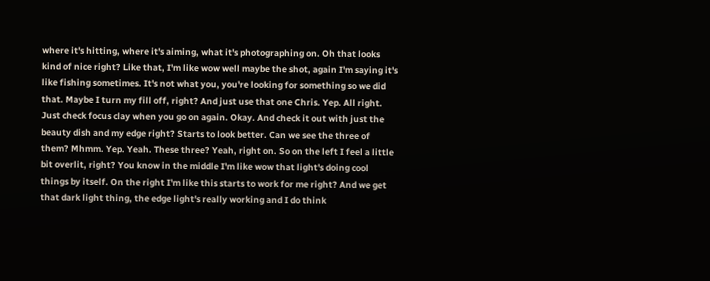where it's hitting, where it's aiming, what it's photographing on. Oh that looks kind of nice right? Like that, I'm like wow well maybe the shot, again I'm saying it's like fishing sometimes. It's not what you, you're looking for something so we did that. Maybe I turn my fill off, right? And just use that one Chris. Yep. All right. Just check focus clay when you go on again. Okay. And check it out with just the beauty dish and my edge right? Starts to look better. Can we see the three of them? Mhmm. Yep. Yeah. These three? Yeah, right on. So on the left I feel a little bit overlit, right? You know in the middle I'm like wow that light's doing cool things by itself. On the right I'm like this starts to work for me right? And we get that dark light thing, the edge light's really working and I do think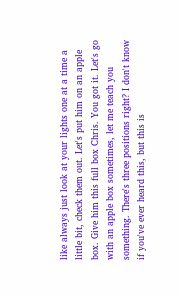like always just look at your lights one at a time a little bit, check them out. Let's put him on an apple box. Give him this full box Chris. You got it. Let's go with an apple box sometimes, let me teach you something. There's three positions right? I don't know if you've ever heard this, but this is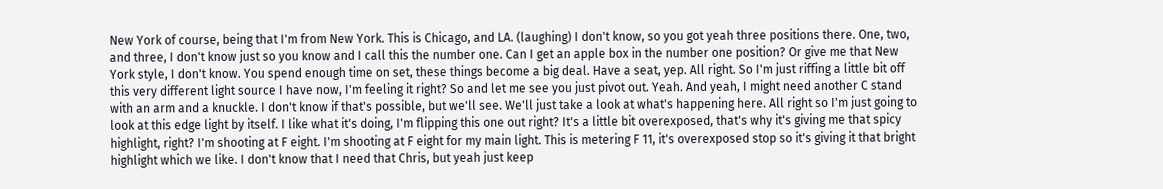New York of course, being that I'm from New York. This is Chicago, and LA. (laughing) I don't know, so you got yeah three positions there. One, two, and three, I don't know just so you know and I call this the number one. Can I get an apple box in the number one position? Or give me that New York style, I don't know. You spend enough time on set, these things become a big deal. Have a seat, yep. All right. So I'm just riffing a little bit off this very different light source I have now, I'm feeling it right? So and let me see you just pivot out. Yeah. And yeah, I might need another C stand with an arm and a knuckle. I don't know if that's possible, but we'll see. We'll just take a look at what's happening here. All right so I'm just going to look at this edge light by itself. I like what it's doing, I'm flipping this one out right? It's a little bit overexposed, that's why it's giving me that spicy highlight, right? I'm shooting at F eight. I'm shooting at F eight for my main light. This is metering F 11, it's overexposed stop so it's giving it that bright highlight which we like. I don't know that I need that Chris, but yeah just keep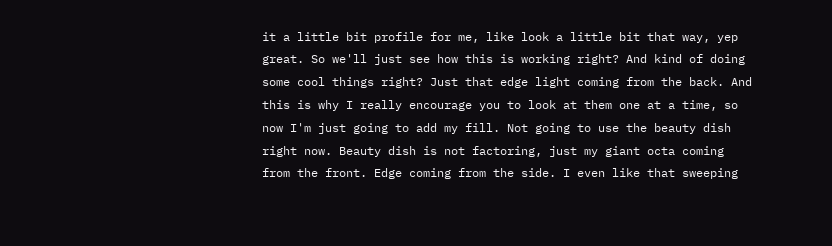it a little bit profile for me, like look a little bit that way, yep great. So we'll just see how this is working right? And kind of doing some cool things right? Just that edge light coming from the back. And this is why I really encourage you to look at them one at a time, so now I'm just going to add my fill. Not going to use the beauty dish right now. Beauty dish is not factoring, just my giant octa coming from the front. Edge coming from the side. I even like that sweeping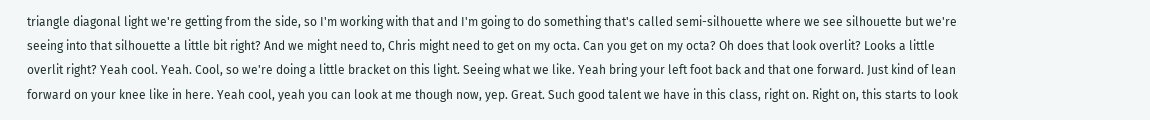triangle diagonal light we're getting from the side, so I'm working with that and I'm going to do something that's called semi-silhouette where we see silhouette but we're seeing into that silhouette a little bit right? And we might need to, Chris might need to get on my octa. Can you get on my octa? Oh does that look overlit? Looks a little overlit right? Yeah cool. Yeah. Cool, so we're doing a little bracket on this light. Seeing what we like. Yeah bring your left foot back and that one forward. Just kind of lean forward on your knee like in here. Yeah cool, yeah you can look at me though now, yep. Great. Such good talent we have in this class, right on. Right on, this starts to look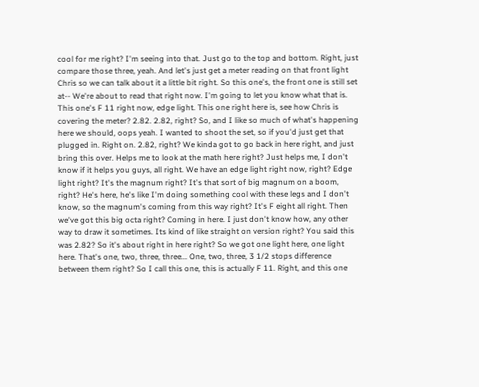cool for me right? I'm seeing into that. Just go to the top and bottom. Right, just compare those three, yeah. And let's just get a meter reading on that front light Chris so we can talk about it a little bit right. So this one's, the front one is still set at-- We're about to read that right now. I'm going to let you know what that is. This one's F 11 right now, edge light. This one right here is, see how Chris is covering the meter? 2.82. 2.82, right? So, and I like so much of what's happening here we should, oops yeah. I wanted to shoot the set, so if you'd just get that plugged in. Right on. 2.82, right? We kinda got to go back in here right, and just bring this over. Helps me to look at the math here right? Just helps me, I don't know if it helps you guys, all right. We have an edge light right now, right? Edge light right? It's the magnum right? It's that sort of big magnum on a boom, right? He's here, he's like I'm doing something cool with these legs and I don't know, so the magnum's coming from this way right? It's F eight all right. Then we've got this big octa right? Coming in here. I just don't know how, any other way to draw it sometimes. Its kind of like straight on version right? You said this was 2.82? So it's about right in here right? So we got one light here, one light here. That's one, two, three, three... One, two, three, 3 1/2 stops difference between them right? So I call this one, this is actually F 11. Right, and this one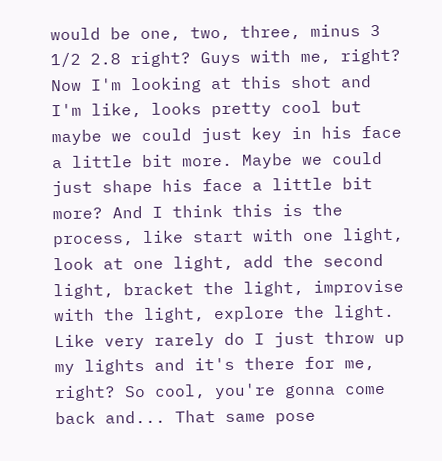would be one, two, three, minus 3 1/2 2.8 right? Guys with me, right? Now I'm looking at this shot and I'm like, looks pretty cool but maybe we could just key in his face a little bit more. Maybe we could just shape his face a little bit more? And I think this is the process, like start with one light, look at one light, add the second light, bracket the light, improvise with the light, explore the light. Like very rarely do I just throw up my lights and it's there for me, right? So cool, you're gonna come back and... That same pose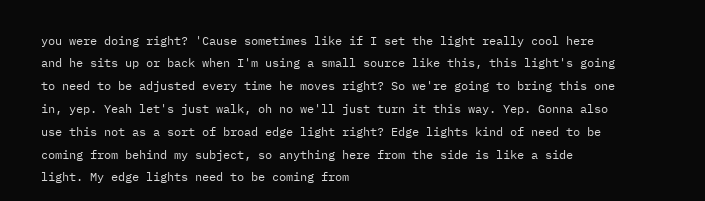you were doing right? 'Cause sometimes like if I set the light really cool here and he sits up or back when I'm using a small source like this, this light's going to need to be adjusted every time he moves right? So we're going to bring this one in, yep. Yeah let's just walk, oh no we'll just turn it this way. Yep. Gonna also use this not as a sort of broad edge light right? Edge lights kind of need to be coming from behind my subject, so anything here from the side is like a side light. My edge lights need to be coming from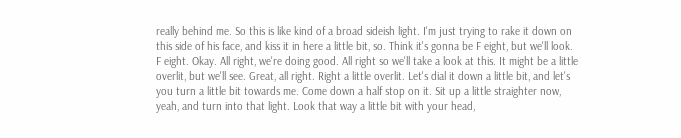really behind me. So this is like kind of a broad sideish light. I'm just trying to rake it down on this side of his face, and kiss it in here a little bit, so. Think it's gonna be F eight, but we'll look. F eight. Okay. All right, we're doing good. All right so we'll take a look at this. It might be a little overlit, but we'll see. Great, all right. Right a little overlit. Let's dial it down a little bit, and let's you turn a little bit towards me. Come down a half stop on it. Sit up a little straighter now, yeah, and turn into that light. Look that way a little bit with your head,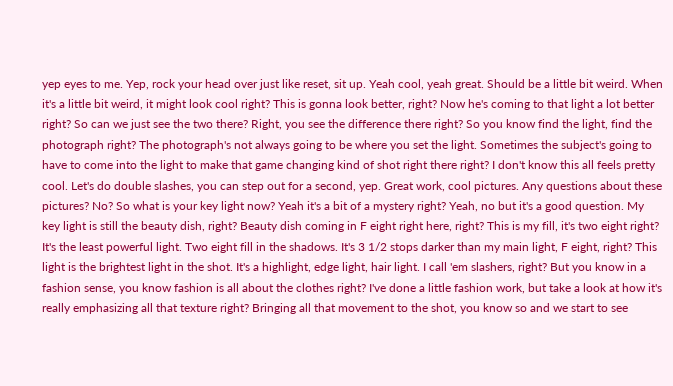yep eyes to me. Yep, rock your head over just like reset, sit up. Yeah cool, yeah great. Should be a little bit weird. When it's a little bit weird, it might look cool right? This is gonna look better, right? Now he's coming to that light a lot better right? So can we just see the two there? Right, you see the difference there right? So you know find the light, find the photograph right? The photograph's not always going to be where you set the light. Sometimes the subject's going to have to come into the light to make that game changing kind of shot right there right? I don't know this all feels pretty cool. Let's do double slashes, you can step out for a second, yep. Great work, cool pictures. Any questions about these pictures? No? So what is your key light now? Yeah it's a bit of a mystery right? Yeah, no but it's a good question. My key light is still the beauty dish, right? Beauty dish coming in F eight right here, right? This is my fill, it's two eight right? It's the least powerful light. Two eight fill in the shadows. It's 3 1/2 stops darker than my main light, F eight, right? This light is the brightest light in the shot. It's a highlight, edge light, hair light. I call 'em slashers, right? But you know in a fashion sense, you know fashion is all about the clothes right? I've done a little fashion work, but take a look at how it's really emphasizing all that texture right? Bringing all that movement to the shot, you know so and we start to see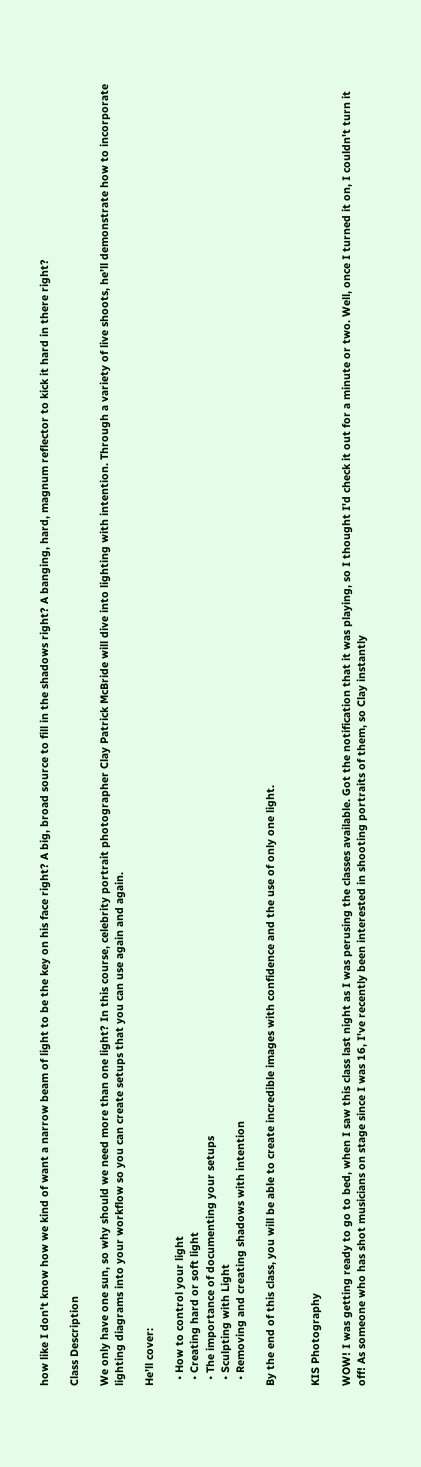how like I don't know how we kind of want a narrow beam of light to be the key on his face right? A big, broad source to fill in the shadows right? A banging, hard, magnum reflector to kick it hard in there right?

Class Description

We only have one sun, so why should we need more than one light? In this course, celebrity portrait photographer Clay Patrick McBride will dive into lighting with intention. Through a variety of live shoots, he’ll demonstrate how to incorporate lighting diagrams into your workflow so you can create setups that you can use again and again.

He’ll cover:

  • How to control your light
  • Creating hard or soft light
  • The importance of documenting your setups
  • Sculpting with Light
  • Removing and creating shadows with intention

By the end of this class, you will be able to create incredible images with confidence and the use of only one light.


KIS Photography

WOW! I was getting ready to go to bed, when I saw this class last night as I was perusing the classes available. Got the notification that it was playing, so I thought I'd check it out for a minute or two. Well, once I turned it on, I couldn't turn it off! As someone who has shot musicians on stage since I was 16, I've recently been interested in shooting portraits of them, so Clay instantly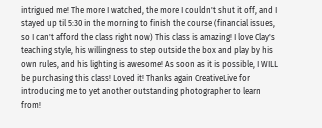intrigued me! The more I watched, the more I couldn't shut it off, and I stayed up til 5:30 in the morning to finish the course (financial issues, so I can't afford the class right now) This class is amazing! I love Clay's teaching style, his willingness to step outside the box and play by his own rules, and his lighting is awesome! As soon as it is possible, I WILL be purchasing this class! Loved it! Thanks again CreativeLive for introducing me to yet another outstanding photographer to learn from!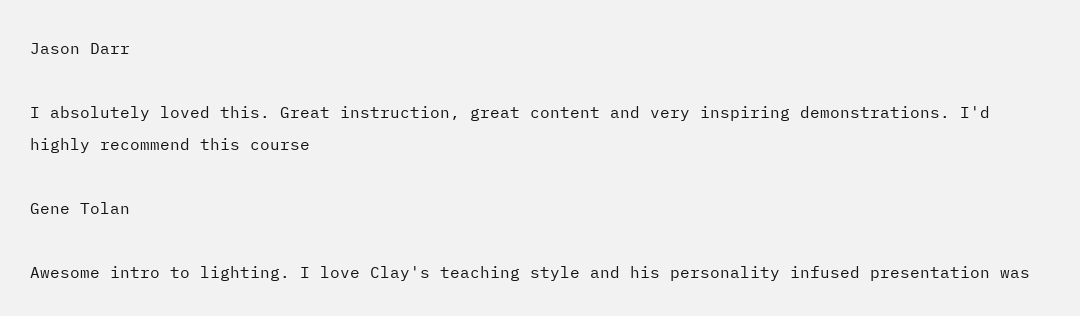Jason Darr

I absolutely loved this. Great instruction, great content and very inspiring demonstrations. I'd highly recommend this course

Gene Tolan

Awesome intro to lighting. I love Clay's teaching style and his personality infused presentation was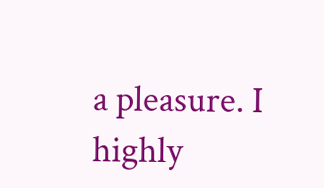a pleasure. I highly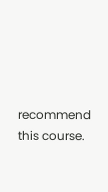recommend this course.